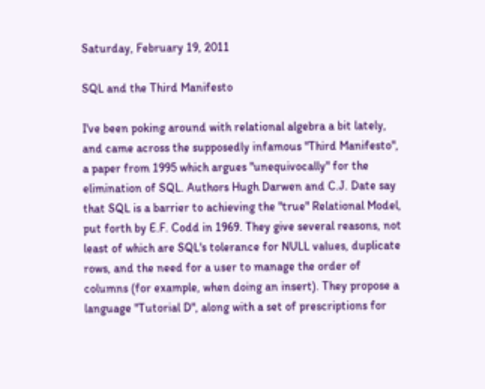Saturday, February 19, 2011

SQL and the Third Manifesto

I've been poking around with relational algebra a bit lately, and came across the supposedly infamous "Third Manifesto", a paper from 1995 which argues "unequivocally" for the elimination of SQL. Authors Hugh Darwen and C.J. Date say that SQL is a barrier to achieving the "true" Relational Model, put forth by E.F. Codd in 1969. They give several reasons, not least of which are SQL's tolerance for NULL values, duplicate rows, and the need for a user to manage the order of columns (for example, when doing an insert). They propose a language "Tutorial D", along with a set of prescriptions for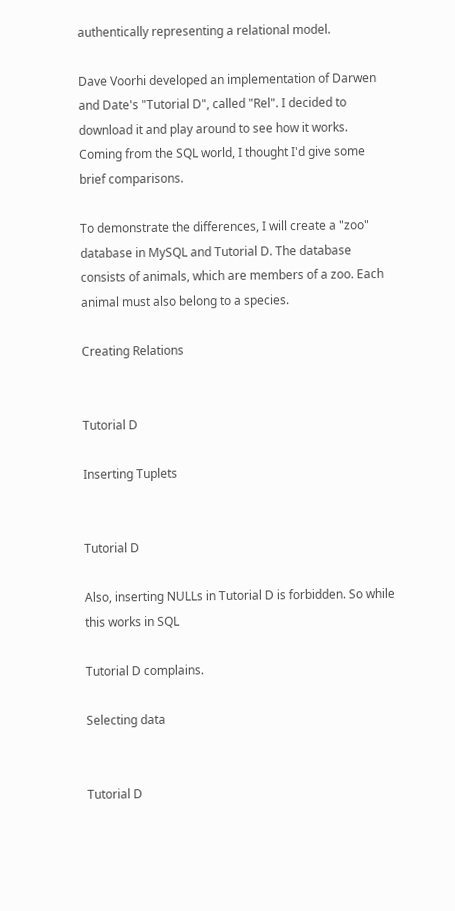authentically representing a relational model.

Dave Voorhi developed an implementation of Darwen and Date's "Tutorial D", called "Rel". I decided to download it and play around to see how it works. Coming from the SQL world, I thought I'd give some brief comparisons.

To demonstrate the differences, I will create a "zoo" database in MySQL and Tutorial D. The database consists of animals, which are members of a zoo. Each animal must also belong to a species.

Creating Relations


Tutorial D

Inserting Tuplets


Tutorial D

Also, inserting NULLs in Tutorial D is forbidden. So while this works in SQL

Tutorial D complains.

Selecting data


Tutorial D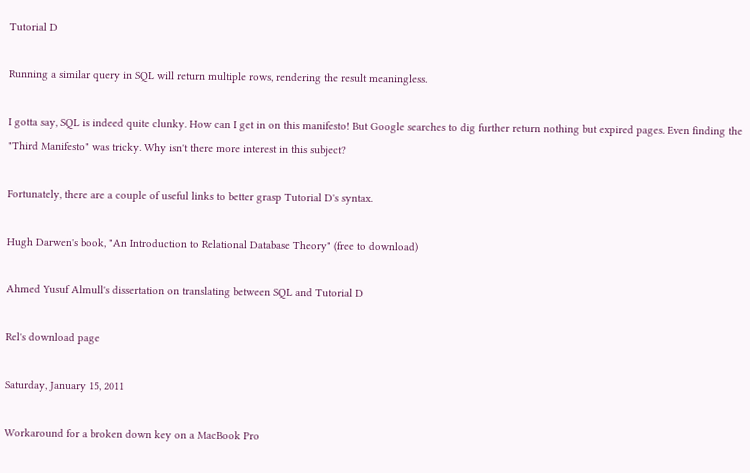Tutorial D

Running a similar query in SQL will return multiple rows, rendering the result meaningless.

I gotta say, SQL is indeed quite clunky. How can I get in on this manifesto! But Google searches to dig further return nothing but expired pages. Even finding the "Third Manifesto" was tricky. Why isn't there more interest in this subject?

Fortunately, there are a couple of useful links to better grasp Tutorial D's syntax.

Hugh Darwen's book, "An Introduction to Relational Database Theory" (free to download)

Ahmed Yusuf Almull's dissertation on translating between SQL and Tutorial D

Rel's download page

Saturday, January 15, 2011

Workaround for a broken down key on a MacBook Pro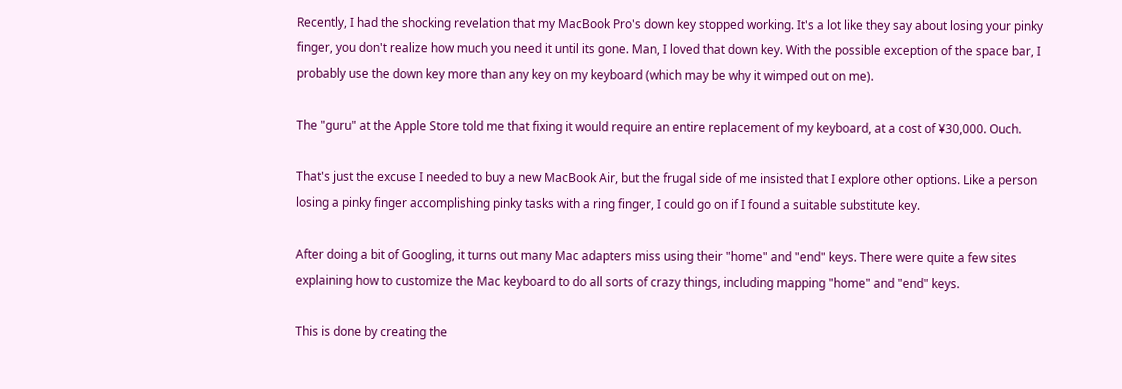Recently, I had the shocking revelation that my MacBook Pro's down key stopped working. It's a lot like they say about losing your pinky finger, you don't realize how much you need it until its gone. Man, I loved that down key. With the possible exception of the space bar, I probably use the down key more than any key on my keyboard (which may be why it wimped out on me).

The "guru" at the Apple Store told me that fixing it would require an entire replacement of my keyboard, at a cost of ¥30,000. Ouch.

That's just the excuse I needed to buy a new MacBook Air, but the frugal side of me insisted that I explore other options. Like a person losing a pinky finger accomplishing pinky tasks with a ring finger, I could go on if I found a suitable substitute key.

After doing a bit of Googling, it turns out many Mac adapters miss using their "home" and "end" keys. There were quite a few sites explaining how to customize the Mac keyboard to do all sorts of crazy things, including mapping "home" and "end" keys.

This is done by creating the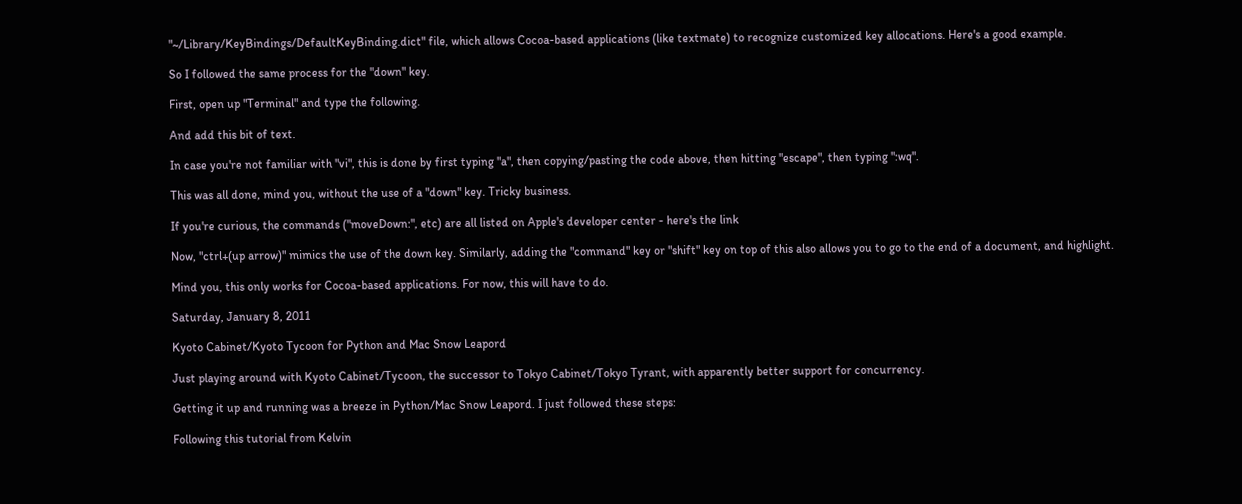"~/Library/KeyBindings/DefaultKeyBinding.dict" file, which allows Cocoa-based applications (like textmate) to recognize customized key allocations. Here's a good example.

So I followed the same process for the "down" key.

First, open up "Terminal" and type the following.

And add this bit of text.

In case you're not familiar with "vi", this is done by first typing "a", then copying/pasting the code above, then hitting "escape", then typing ":wq".

This was all done, mind you, without the use of a "down" key. Tricky business.

If you're curious, the commands ("moveDown:", etc) are all listed on Apple's developer center - here's the link

Now, "ctrl+(up arrow)" mimics the use of the down key. Similarly, adding the "command" key or "shift" key on top of this also allows you to go to the end of a document, and highlight.

Mind you, this only works for Cocoa-based applications. For now, this will have to do.

Saturday, January 8, 2011

Kyoto Cabinet/Kyoto Tycoon for Python and Mac Snow Leapord

Just playing around with Kyoto Cabinet/Tycoon, the successor to Tokyo Cabinet/Tokyo Tyrant, with apparently better support for concurrency.

Getting it up and running was a breeze in Python/Mac Snow Leapord. I just followed these steps:

Following this tutorial from Kelvin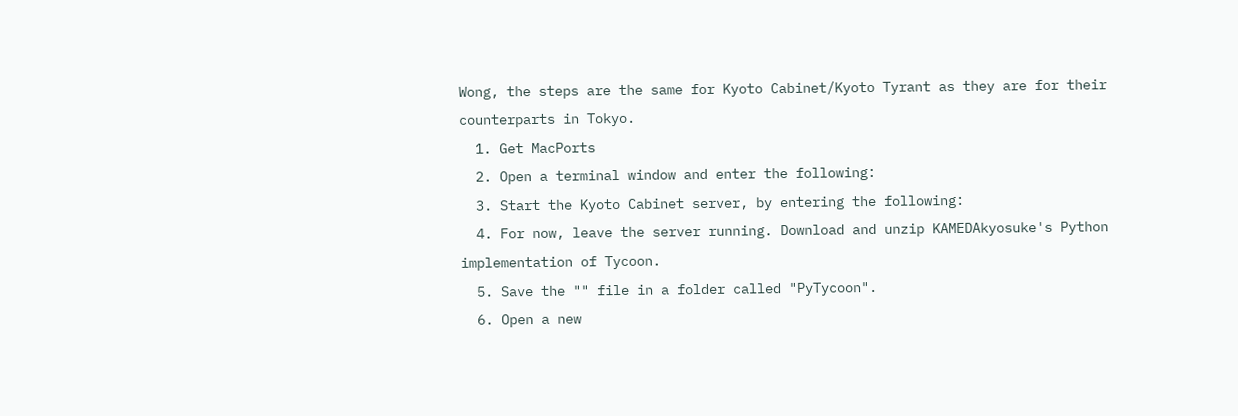Wong, the steps are the same for Kyoto Cabinet/Kyoto Tyrant as they are for their counterparts in Tokyo.
  1. Get MacPorts
  2. Open a terminal window and enter the following:
  3. Start the Kyoto Cabinet server, by entering the following:
  4. For now, leave the server running. Download and unzip KAMEDAkyosuke's Python implementation of Tycoon.
  5. Save the "" file in a folder called "PyTycoon".
  6. Open a new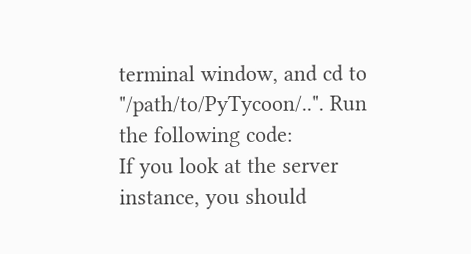terminal window, and cd to "/path/to/PyTycoon/..". Run the following code:
If you look at the server instance, you should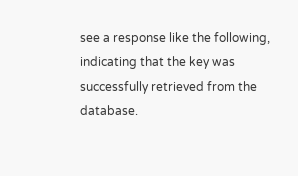see a response like the following, indicating that the key was successfully retrieved from the database.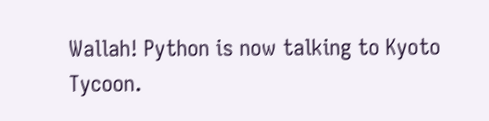Wallah! Python is now talking to Kyoto Tycoon.